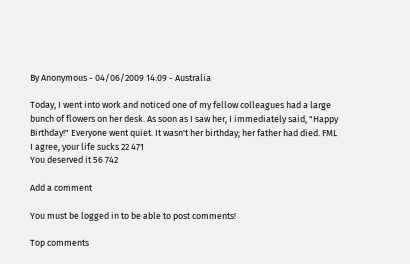By Anonymous - 04/06/2009 14:09 - Australia

Today, I went into work and noticed one of my fellow colleagues had a large bunch of flowers on her desk. As soon as I saw her, I immediately said, "Happy Birthday!" Everyone went quiet. It wasn't her birthday; her father had died. FML
I agree, your life sucks 22 471
You deserved it 56 742

Add a comment

You must be logged in to be able to post comments!

Top comments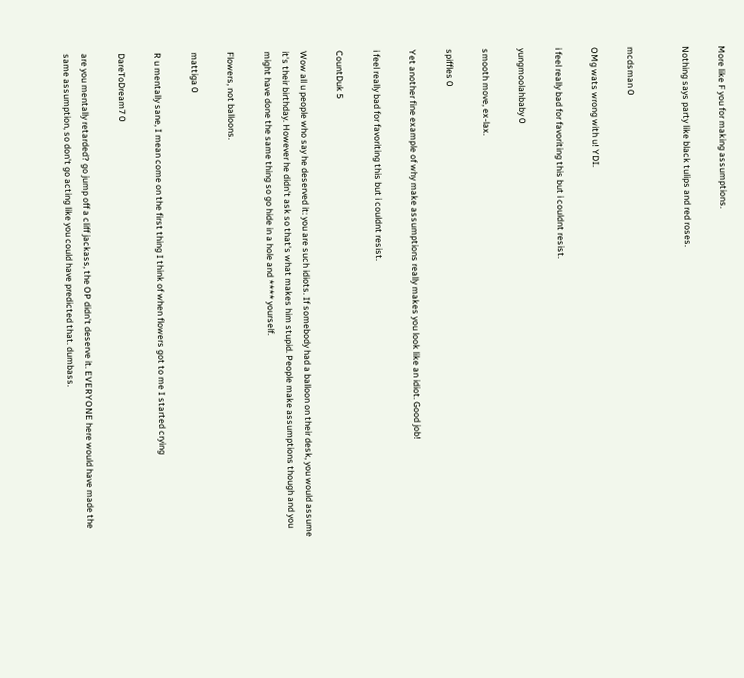More like F you for making assumptions.

Nothing says party like black tulips and red roses.


mcdsman 0

OMg wats wrong with u! YDI.

i feel really bad for favoriting this but i couldnt resist.

yungmoolahbaby 0

smooth move, ex-lax.

spiffles 0

Yet another fine example of why make assumptions really makes you look like an idiot. Good job!

i feel really bad for favoriting this but i couldnt resist.

CountDuk 5

Wow all u people who say he deserved it: you are such idiots. If somebody had a balloon on their desk, you would assume it's their birthday. However he didn't ask so that's what makes him stupid. People make assumptions though and you might have done the same thing so go hide in a hole and **** yourself.

Flowers, not balloons.

mattiga 0

R u mentally sane, I mean come on the first thing I think of when flowers got to me I started crying

DareToDream7 0

are you mentally retarded? go jump off a cliff jackass, the OP didn't deserve it. EVERYONE here would have made the same assumption, so don't go acting like you could have predicted that. dumbass.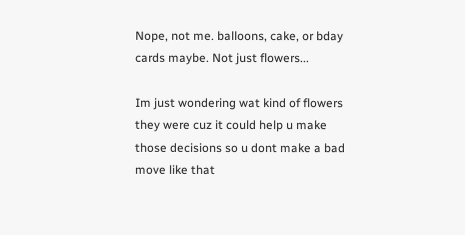Nope, not me. balloons, cake, or bday cards maybe. Not just flowers...

Im just wondering wat kind of flowers they were cuz it could help u make those decisions so u dont make a bad move like that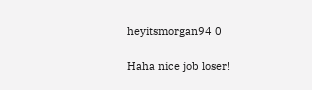heyitsmorgan94 0

Haha nice job loser!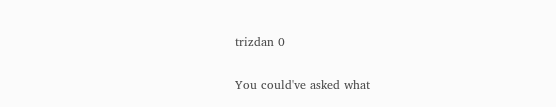trizdan 0

You could've asked what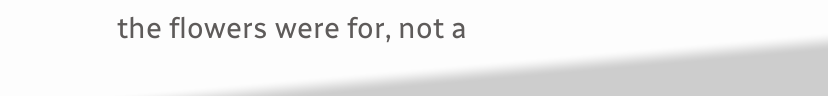the flowers were for, not a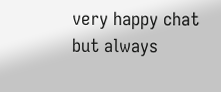very happy chat but always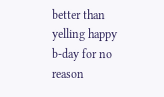better than yelling happy b-day for no reason